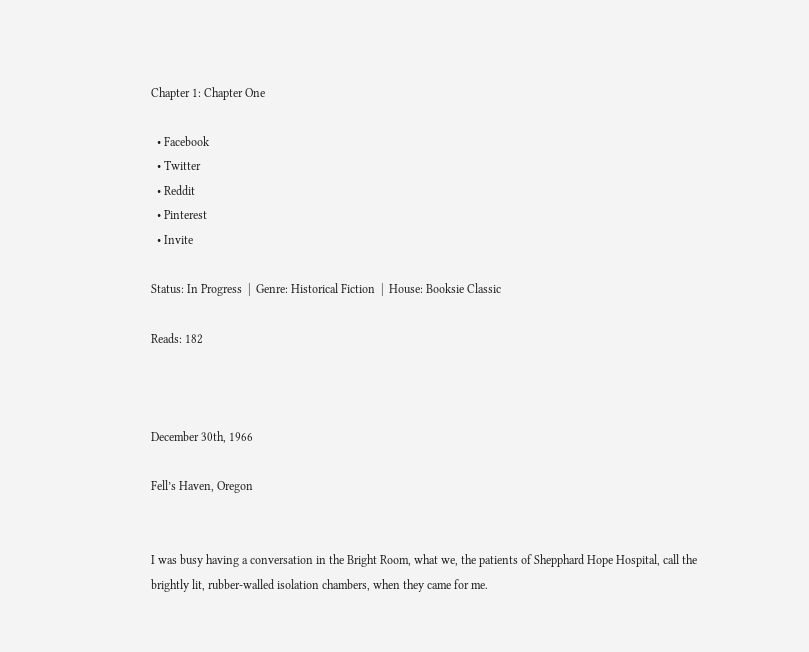Chapter 1: Chapter One

  • Facebook
  • Twitter
  • Reddit
  • Pinterest
  • Invite

Status: In Progress  |  Genre: Historical Fiction  |  House: Booksie Classic

Reads: 182



December 30th, 1966

Fell’s Haven, Oregon


I was busy having a conversation in the Bright Room, what we, the patients of Shepphard Hope Hospital, call the brightly lit, rubber-walled isolation chambers, when they came for me.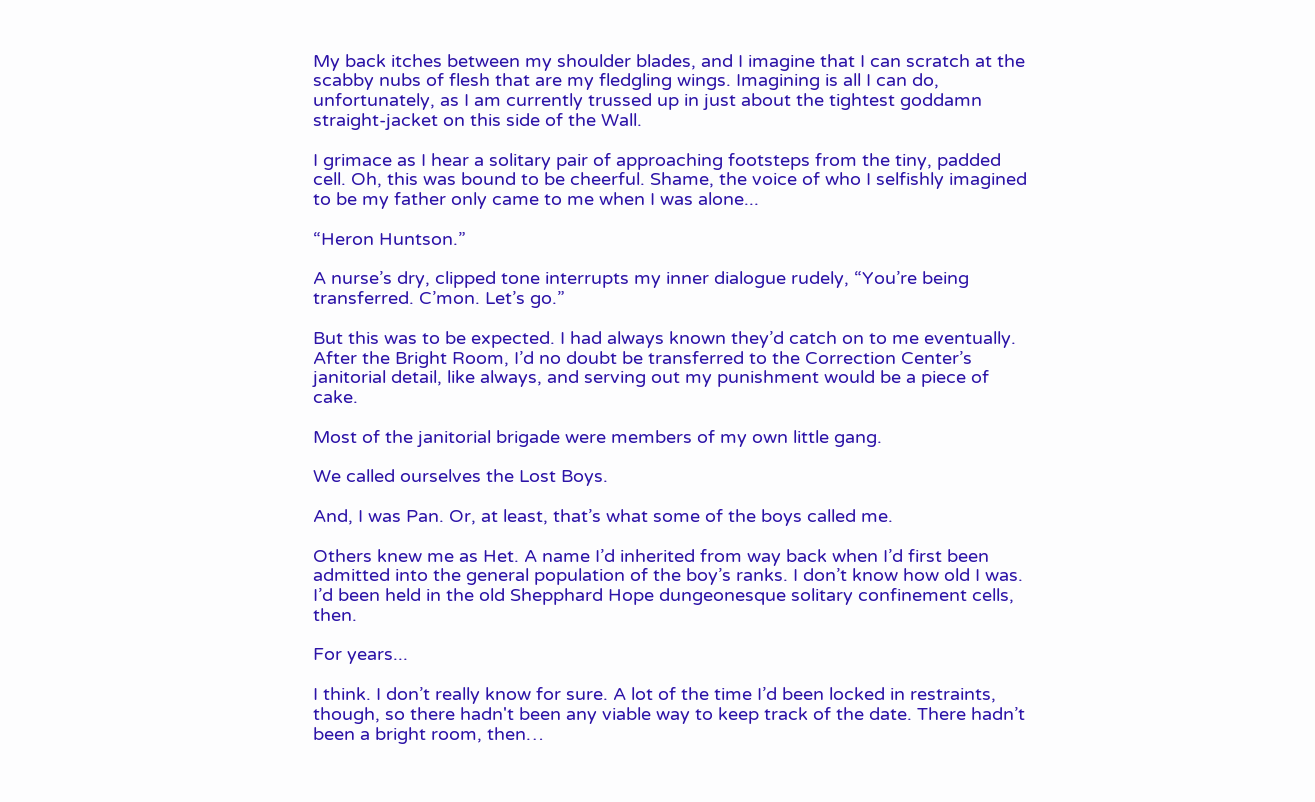My back itches between my shoulder blades, and I imagine that I can scratch at the scabby nubs of flesh that are my fledgling wings. Imagining is all I can do, unfortunately, as I am currently trussed up in just about the tightest goddamn straight-jacket on this side of the Wall.

I grimace as I hear a solitary pair of approaching footsteps from the tiny, padded cell. Oh, this was bound to be cheerful. Shame, the voice of who I selfishly imagined to be my father only came to me when I was alone...

“Heron Huntson.”

A nurse’s dry, clipped tone interrupts my inner dialogue rudely, “You’re being transferred. C’mon. Let’s go.”

But this was to be expected. I had always known they’d catch on to me eventually. After the Bright Room, I’d no doubt be transferred to the Correction Center’s janitorial detail, like always, and serving out my punishment would be a piece of cake.

Most of the janitorial brigade were members of my own little gang.

We called ourselves the Lost Boys.

And, I was Pan. Or, at least, that’s what some of the boys called me.

Others knew me as Het. A name I’d inherited from way back when I’d first been admitted into the general population of the boy’s ranks. I don’t know how old I was. I’d been held in the old Shepphard Hope dungeonesque solitary confinement cells, then.

For years...

I think. I don’t really know for sure. A lot of the time I’d been locked in restraints, though, so there hadn't been any viable way to keep track of the date. There hadn’t been a bright room, then…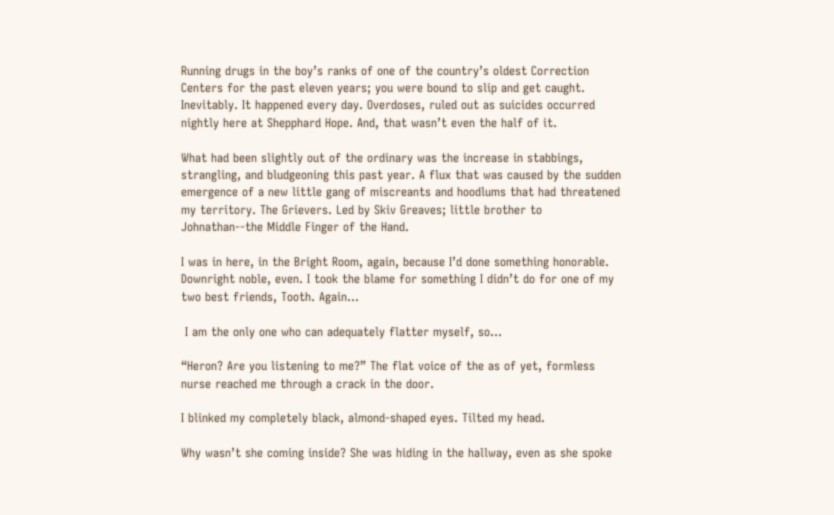Running drugs in the boy’s ranks of one of the country’s oldest Correction Centers for the past eleven years; you were bound to slip and get caught. Inevitably. It happened every day. Overdoses, ruled out as suicides occurred nightly here at Shepphard Hope. And, that wasn’t even the half of it.

What had been slightly out of the ordinary was the increase in stabbings, strangling, and bludgeoning this past year. A flux that was caused by the sudden emergence of a new little gang of miscreants and hoodlums that had threatened my territory. The Grievers. Led by Skiv Greaves; little brother to Johnathan--the Middle Finger of the Hand.

I was in here, in the Bright Room, again, because I’d done something honorable. Downright noble, even. I took the blame for something I didn’t do for one of my two best friends, Tooth. Again…

 I am the only one who can adequately flatter myself, so…

“Heron? Are you listening to me?” The flat voice of the as of yet, formless nurse reached me through a crack in the door.

I blinked my completely black, almond-shaped eyes. Tilted my head.

Why wasn’t she coming inside? She was hiding in the hallway, even as she spoke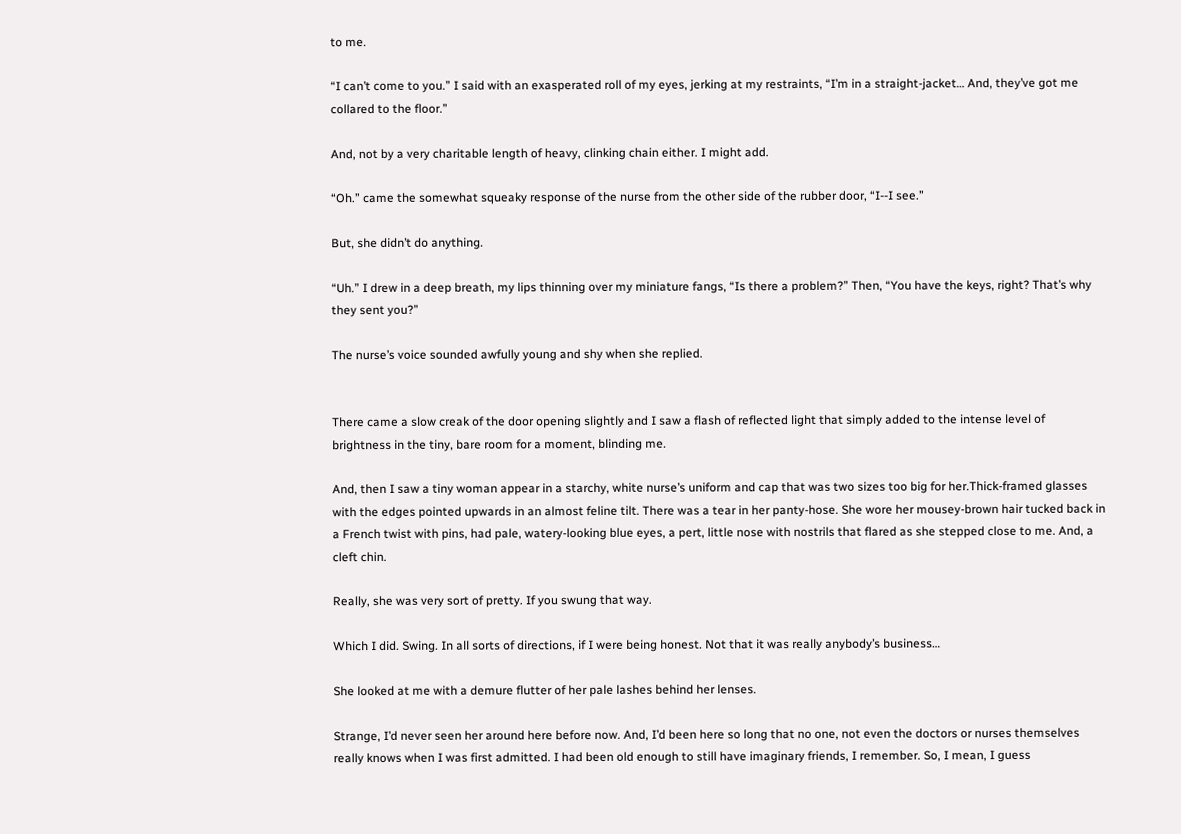to me.

“I can’t come to you.” I said with an exasperated roll of my eyes, jerking at my restraints, “I’m in a straight-jacket… And, they’ve got me collared to the floor.”

And, not by a very charitable length of heavy, clinking chain either. I might add.

“Oh.” came the somewhat squeaky response of the nurse from the other side of the rubber door, “I--I see.”

But, she didn’t do anything.

“Uh.” I drew in a deep breath, my lips thinning over my miniature fangs, “Is there a problem?” Then, “You have the keys, right? That’s why they sent you?”

The nurse’s voice sounded awfully young and shy when she replied.


There came a slow creak of the door opening slightly and I saw a flash of reflected light that simply added to the intense level of brightness in the tiny, bare room for a moment, blinding me.

And, then I saw a tiny woman appear in a starchy, white nurse’s uniform and cap that was two sizes too big for her.Thick-framed glasses with the edges pointed upwards in an almost feline tilt. There was a tear in her panty-hose. She wore her mousey-brown hair tucked back in a French twist with pins, had pale, watery-looking blue eyes, a pert, little nose with nostrils that flared as she stepped close to me. And, a cleft chin.

Really, she was very sort of pretty. If you swung that way.

Which I did. Swing. In all sorts of directions, if I were being honest. Not that it was really anybody’s business…

She looked at me with a demure flutter of her pale lashes behind her lenses.

Strange, I’d never seen her around here before now. And, I’d been here so long that no one, not even the doctors or nurses themselves really knows when I was first admitted. I had been old enough to still have imaginary friends, I remember. So, I mean, I guess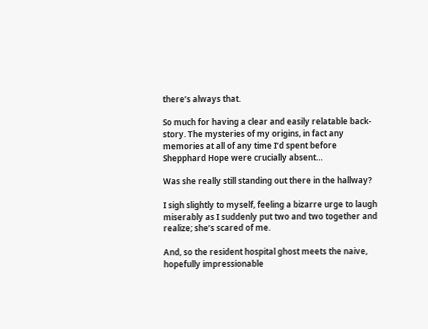there’s always that.

So much for having a clear and easily relatable back-story. The mysteries of my origins, in fact any memories at all of any time I’d spent before Shepphard Hope were crucially absent…

Was she really still standing out there in the hallway?

I sigh slightly to myself, feeling a bizarre urge to laugh miserably as I suddenly put two and two together and realize; she’s scared of me.

And, so the resident hospital ghost meets the naive, hopefully impressionable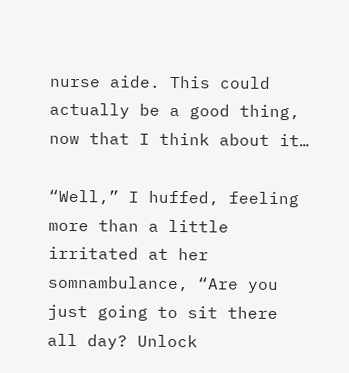nurse aide. This could actually be a good thing, now that I think about it…

“Well,” I huffed, feeling more than a little irritated at her somnambulance, “Are you just going to sit there all day? Unlock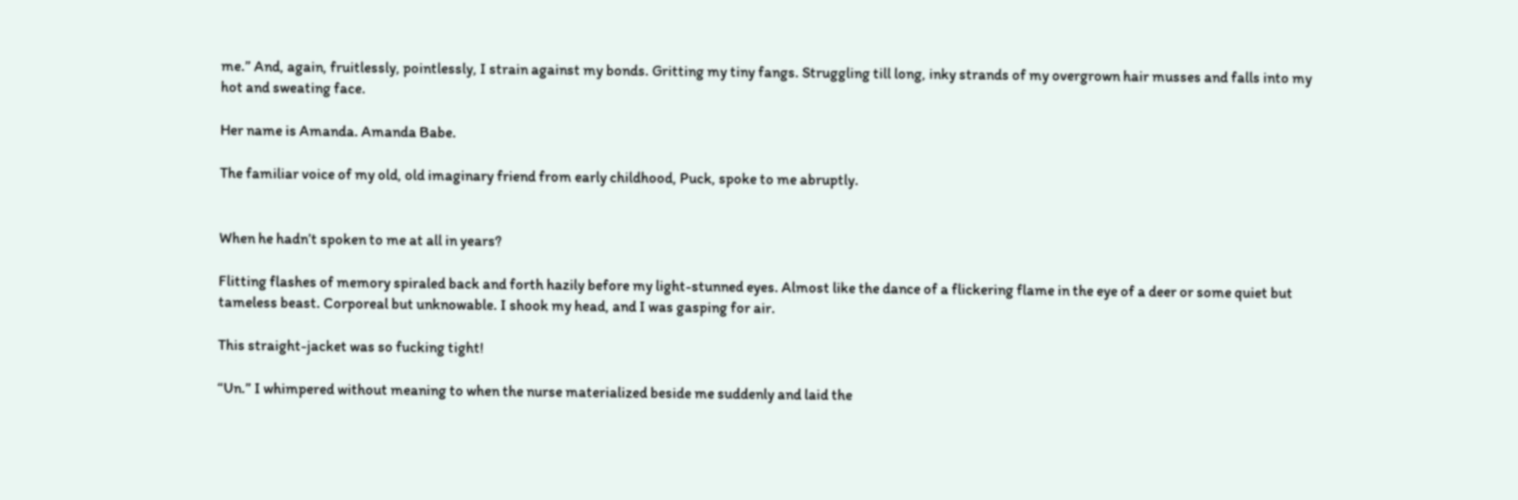me.” And, again, fruitlessly, pointlessly, I strain against my bonds. Gritting my tiny fangs. Struggling till long, inky strands of my overgrown hair musses and falls into my hot and sweating face.

Her name is Amanda. Amanda Babe.

The familiar voice of my old, old imaginary friend from early childhood, Puck, spoke to me abruptly.


When he hadn’t spoken to me at all in years?

Flitting flashes of memory spiraled back and forth hazily before my light-stunned eyes. Almost like the dance of a flickering flame in the eye of a deer or some quiet but tameless beast. Corporeal but unknowable. I shook my head, and I was gasping for air.

This straight-jacket was so fucking tight!

“Un.” I whimpered without meaning to when the nurse materialized beside me suddenly and laid the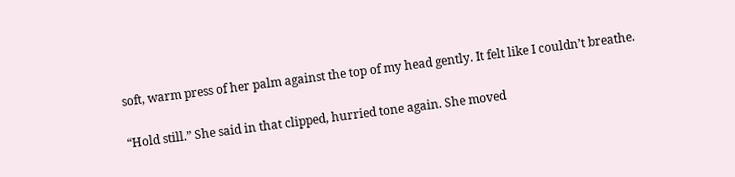soft, warm press of her palm against the top of my head gently. It felt like I couldn’t breathe.

“Hold still.” She said in that clipped, hurried tone again. She moved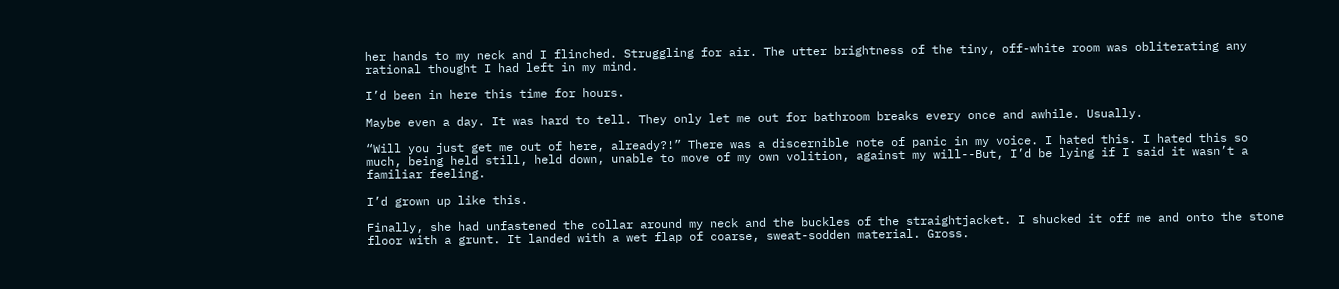her hands to my neck and I flinched. Struggling for air. The utter brightness of the tiny, off-white room was obliterating any rational thought I had left in my mind.

I’d been in here this time for hours.

Maybe even a day. It was hard to tell. They only let me out for bathroom breaks every once and awhile. Usually.

“Will you just get me out of here, already?!” There was a discernible note of panic in my voice. I hated this. I hated this so much, being held still, held down, unable to move of my own volition, against my will--But, I’d be lying if I said it wasn’t a familiar feeling.

I’d grown up like this.

Finally, she had unfastened the collar around my neck and the buckles of the straightjacket. I shucked it off me and onto the stone floor with a grunt. It landed with a wet flap of coarse, sweat-sodden material. Gross.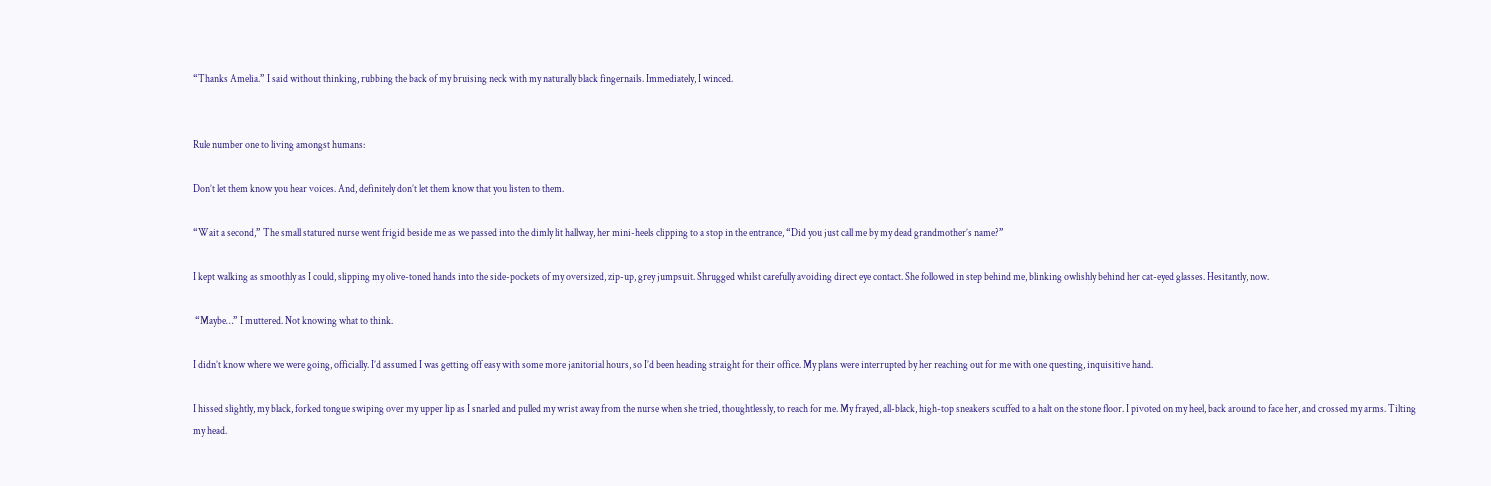“Thanks Amelia.” I said without thinking, rubbing the back of my bruising neck with my naturally black fingernails. Immediately, I winced.


Rule number one to living amongst humans:

Don’t let them know you hear voices. And, definitely don’t let them know that you listen to them.

“Wait a second,” The small statured nurse went frigid beside me as we passed into the dimly lit hallway, her mini-heels clipping to a stop in the entrance, “Did you just call me by my dead grandmother’s name?”

I kept walking as smoothly as I could, slipping my olive-toned hands into the side-pockets of my oversized, zip-up, grey jumpsuit. Shrugged whilst carefully avoiding direct eye contact. She followed in step behind me, blinking owlishly behind her cat-eyed glasses. Hesitantly, now.

 “Maybe…” I muttered. Not knowing what to think.

I didn’t know where we were going, officially. I’d assumed I was getting off easy with some more janitorial hours, so I’d been heading straight for their office. My plans were interrupted by her reaching out for me with one questing, inquisitive hand.

I hissed slightly, my black, forked tongue swiping over my upper lip as I snarled and pulled my wrist away from the nurse when she tried, thoughtlessly, to reach for me. My frayed, all-black, high-top sneakers scuffed to a halt on the stone floor. I pivoted on my heel, back around to face her, and crossed my arms. Tilting my head.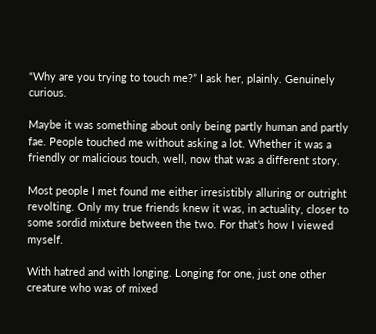“Why are you trying to touch me?” I ask her, plainly. Genuinely curious.

Maybe it was something about only being partly human and partly fae. People touched me without asking a lot. Whether it was a friendly or malicious touch, well, now that was a different story.

Most people I met found me either irresistibly alluring or outright revolting. Only my true friends knew it was, in actuality, closer to some sordid mixture between the two. For that’s how I viewed myself.

With hatred and with longing. Longing for one, just one other creature who was of mixed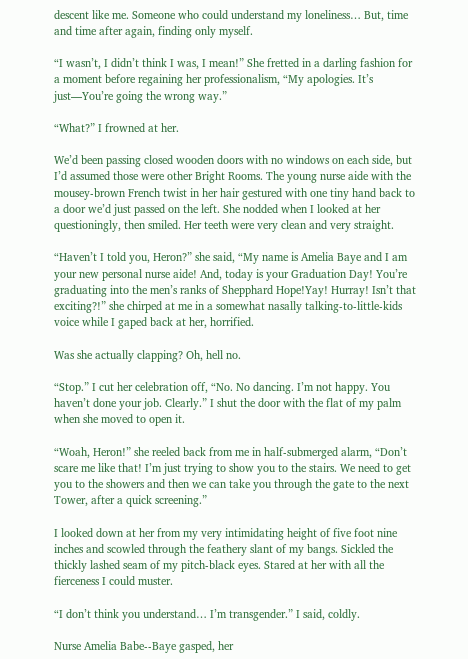descent like me. Someone who could understand my loneliness… But, time and time after again, finding only myself.

“I wasn’t, I didn’t think I was, I mean!” She fretted in a darling fashion for a moment before regaining her professionalism, “My apologies. It’s just—You’re going the wrong way.”

“What?” I frowned at her.

We’d been passing closed wooden doors with no windows on each side, but I’d assumed those were other Bright Rooms. The young nurse aide with the mousey-brown French twist in her hair gestured with one tiny hand back to a door we’d just passed on the left. She nodded when I looked at her questioningly, then smiled. Her teeth were very clean and very straight.

“Haven’t I told you, Heron?” she said, “My name is Amelia Baye and I am your new personal nurse aide! And, today is your Graduation Day! You’re graduating into the men’s ranks of Shepphard Hope!Yay! Hurray! Isn’t that exciting?!” she chirped at me in a somewhat nasally talking-to-little-kids voice while I gaped back at her, horrified.

Was she actually clapping? Oh, hell no.

“Stop.” I cut her celebration off, “No. No dancing. I’m not happy. You haven’t done your job. Clearly.” I shut the door with the flat of my palm when she moved to open it.

“Woah, Heron!” she reeled back from me in half-submerged alarm, “Don’t scare me like that! I’m just trying to show you to the stairs. We need to get you to the showers and then we can take you through the gate to the next Tower, after a quick screening.”

I looked down at her from my very intimidating height of five foot nine inches and scowled through the feathery slant of my bangs. Sickled the thickly lashed seam of my pitch-black eyes. Stared at her with all the fierceness I could muster.

“I don’t think you understand… I’m transgender.” I said, coldly.

Nurse Amelia Babe--Baye gasped, her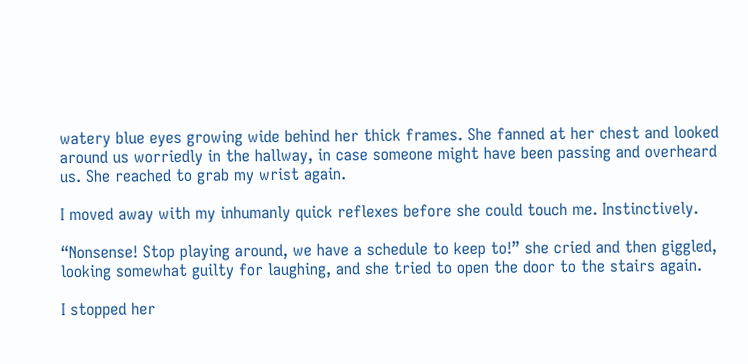watery blue eyes growing wide behind her thick frames. She fanned at her chest and looked around us worriedly in the hallway, in case someone might have been passing and overheard us. She reached to grab my wrist again.

I moved away with my inhumanly quick reflexes before she could touch me. Instinctively.

“Nonsense! Stop playing around, we have a schedule to keep to!” she cried and then giggled, looking somewhat guilty for laughing, and she tried to open the door to the stairs again.

I stopped her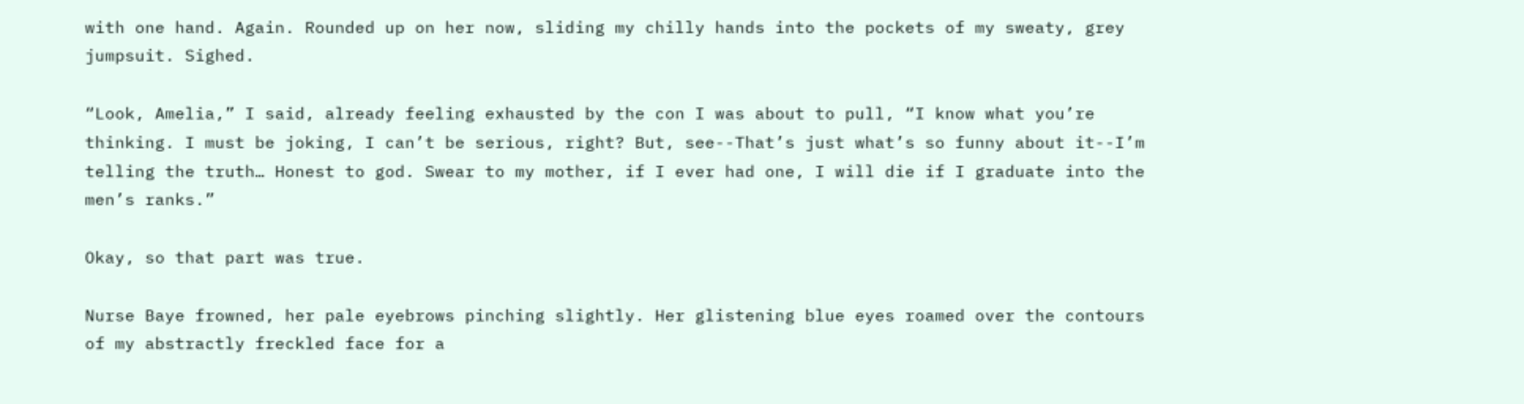with one hand. Again. Rounded up on her now, sliding my chilly hands into the pockets of my sweaty, grey jumpsuit. Sighed.

“Look, Amelia,” I said, already feeling exhausted by the con I was about to pull, “I know what you’re thinking. I must be joking, I can’t be serious, right? But, see--That’s just what’s so funny about it--I’m telling the truth… Honest to god. Swear to my mother, if I ever had one, I will die if I graduate into the men’s ranks.”

Okay, so that part was true.

Nurse Baye frowned, her pale eyebrows pinching slightly. Her glistening blue eyes roamed over the contours of my abstractly freckled face for a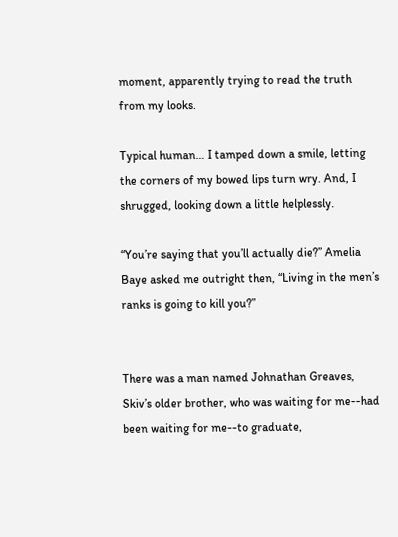moment, apparently trying to read the truth from my looks.

Typical human… I tamped down a smile, letting the corners of my bowed lips turn wry. And, I shrugged, looking down a little helplessly.

“You’re saying that you’ll actually die?” Amelia Baye asked me outright then, “Living in the men’s ranks is going to kill you?”


There was a man named Johnathan Greaves, Skiv’s older brother, who was waiting for me--had been waiting for me--to graduate,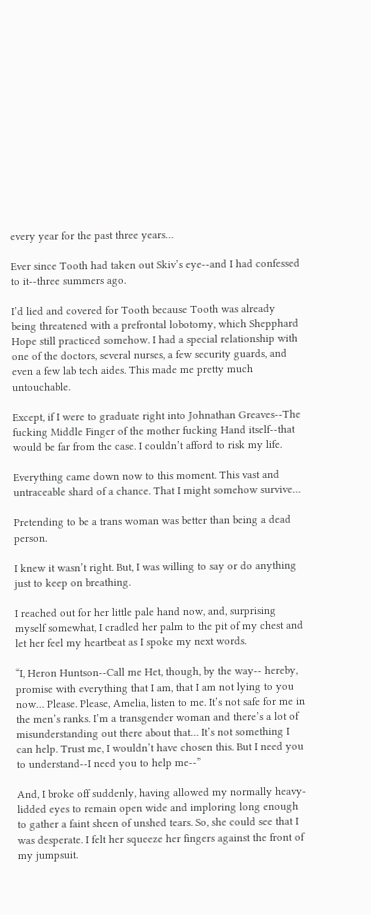every year for the past three years…

Ever since Tooth had taken out Skiv’s eye--and I had confessed to it--three summers ago.

I’d lied and covered for Tooth because Tooth was already being threatened with a prefrontal lobotomy, which Shepphard Hope still practiced somehow. I had a special relationship with one of the doctors, several nurses, a few security guards, and even a few lab tech aides. This made me pretty much untouchable.

Except, if I were to graduate right into Johnathan Greaves--The fucking Middle Finger of the mother fucking Hand itself--that would be far from the case. I couldn’t afford to risk my life.

Everything came down now to this moment. This vast and untraceable shard of a chance. That I might somehow survive…

Pretending to be a trans woman was better than being a dead person.

I knew it wasn’t right. But, I was willing to say or do anything just to keep on breathing.

I reached out for her little pale hand now, and, surprising myself somewhat, I cradled her palm to the pit of my chest and let her feel my heartbeat as I spoke my next words.

“I, Heron Huntson--Call me Het, though, by the way-- hereby, promise with everything that I am, that I am not lying to you now… Please. Please, Amelia, listen to me. It’s not safe for me in the men’s ranks. I’m a transgender woman and there’s a lot of misunderstanding out there about that… It’s not something I can help. Trust me, I wouldn’t have chosen this. But I need you to understand--I need you to help me--”

And, I broke off suddenly, having allowed my normally heavy-lidded eyes to remain open wide and imploring long enough to gather a faint sheen of unshed tears. So, she could see that I was desperate. I felt her squeeze her fingers against the front of my jumpsuit.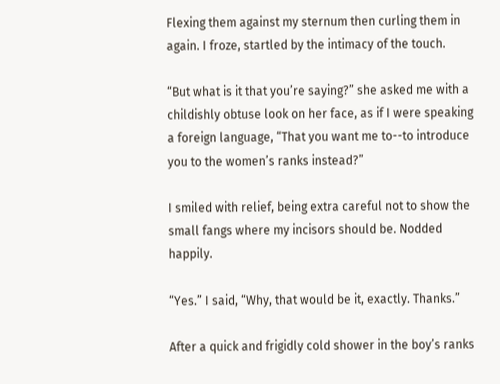Flexing them against my sternum then curling them in again. I froze, startled by the intimacy of the touch.

“But what is it that you’re saying?” she asked me with a childishly obtuse look on her face, as if I were speaking a foreign language, “That you want me to--to introduce you to the women’s ranks instead?”

I smiled with relief, being extra careful not to show the small fangs where my incisors should be. Nodded happily.

“Yes.” I said, “Why, that would be it, exactly. Thanks.”

After a quick and frigidly cold shower in the boy’s ranks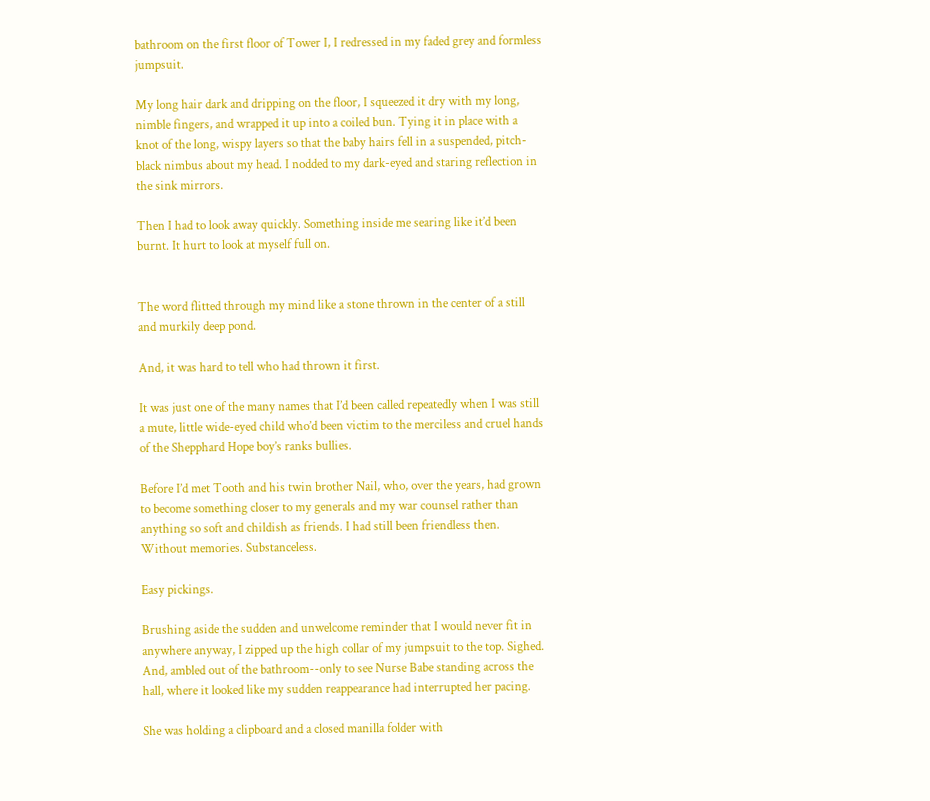bathroom on the first floor of Tower I, I redressed in my faded grey and formless jumpsuit.

My long hair dark and dripping on the floor, I squeezed it dry with my long, nimble fingers, and wrapped it up into a coiled bun. Tying it in place with a knot of the long, wispy layers so that the baby hairs fell in a suspended, pitch-black nimbus about my head. I nodded to my dark-eyed and staring reflection in the sink mirrors.

Then I had to look away quickly. Something inside me searing like it’d been burnt. It hurt to look at myself full on.


The word flitted through my mind like a stone thrown in the center of a still and murkily deep pond.

And, it was hard to tell who had thrown it first.

It was just one of the many names that I’d been called repeatedly when I was still a mute, little wide-eyed child who’d been victim to the merciless and cruel hands of the Shepphard Hope boy’s ranks bullies.

Before I’d met Tooth and his twin brother Nail, who, over the years, had grown to become something closer to my generals and my war counsel rather than anything so soft and childish as friends. I had still been friendless then. Without memories. Substanceless.

Easy pickings.

Brushing aside the sudden and unwelcome reminder that I would never fit in anywhere anyway, I zipped up the high collar of my jumpsuit to the top. Sighed. And, ambled out of the bathroom--only to see Nurse Babe standing across the hall, where it looked like my sudden reappearance had interrupted her pacing.

She was holding a clipboard and a closed manilla folder with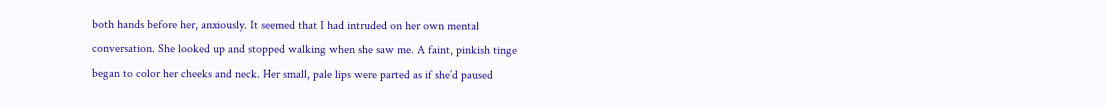both hands before her, anxiously. It seemed that I had intruded on her own mental conversation. She looked up and stopped walking when she saw me. A faint, pinkish tinge began to color her cheeks and neck. Her small, pale lips were parted as if she’d paused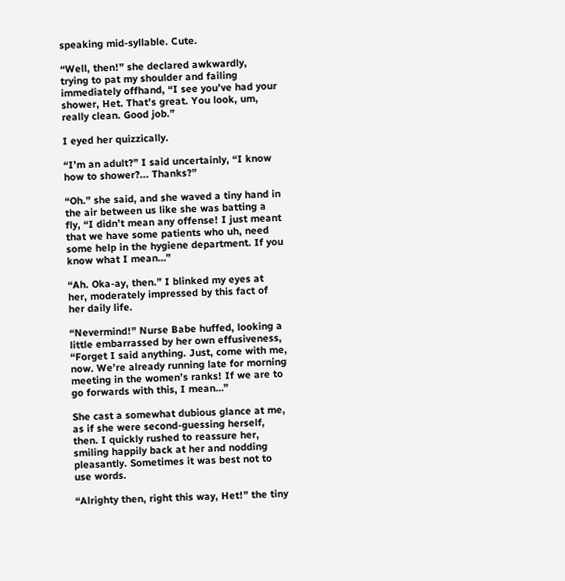speaking mid-syllable. Cute.

“Well, then!” she declared awkwardly, trying to pat my shoulder and failing immediately offhand, “I see you’ve had your shower, Het. That’s great. You look, um, really clean. Good job.”

I eyed her quizzically.

“I’m an adult?” I said uncertainly, “I know how to shower?... Thanks?”

“Oh.” she said, and she waved a tiny hand in the air between us like she was batting a fly, “I didn’t mean any offense! I just meant that we have some patients who uh, need some help in the hygiene department. If you know what I mean…”

“Ah. Oka-ay, then.” I blinked my eyes at her, moderately impressed by this fact of her daily life.

“Nevermind!” Nurse Babe huffed, looking a little embarrassed by her own effusiveness, “Forget I said anything. Just, come with me, now. We’re already running late for morning meeting in the women’s ranks! If we are to go forwards with this, I mean…”

She cast a somewhat dubious glance at me, as if she were second-guessing herself, then. I quickly rushed to reassure her, smiling happily back at her and nodding pleasantly. Sometimes it was best not to use words.

“Alrighty then, right this way, Het!” the tiny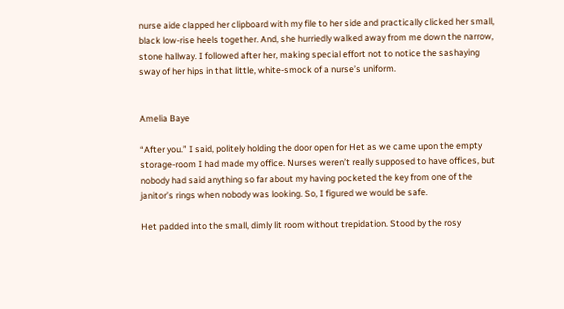nurse aide clapped her clipboard with my file to her side and practically clicked her small, black low-rise heels together. And, she hurriedly walked away from me down the narrow, stone hallway. I followed after her, making special effort not to notice the sashaying sway of her hips in that little, white-smock of a nurse’s uniform.


Amelia Baye

“After you.” I said, politely holding the door open for Het as we came upon the empty storage-room I had made my office. Nurses weren’t really supposed to have offices, but nobody had said anything so far about my having pocketed the key from one of the janitor’s rings when nobody was looking. So, I figured we would be safe.

Het padded into the small, dimly lit room without trepidation. Stood by the rosy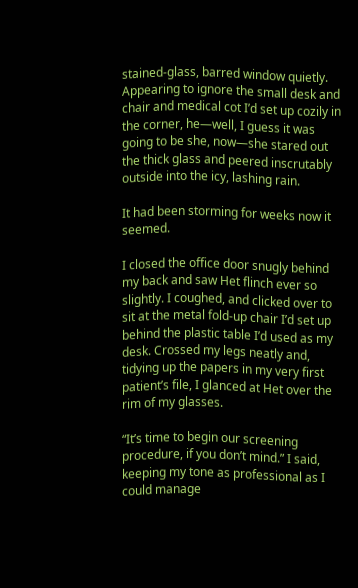stained-glass, barred window quietly. Appearing to ignore the small desk and chair and medical cot I’d set up cozily in the corner, he—well, I guess it was going to be she, now—she stared out the thick glass and peered inscrutably outside into the icy, lashing rain.

It had been storming for weeks now it seemed.

I closed the office door snugly behind my back and saw Het flinch ever so slightly. I coughed, and clicked over to sit at the metal fold-up chair I’d set up behind the plastic table I’d used as my desk. Crossed my legs neatly and, tidying up the papers in my very first patient’s file, I glanced at Het over the rim of my glasses.

“It’s time to begin our screening procedure, if you don’t mind.” I said, keeping my tone as professional as I could manage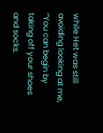while Het was still avoiding looking at me, “You can begin by taking off your shoes and socks.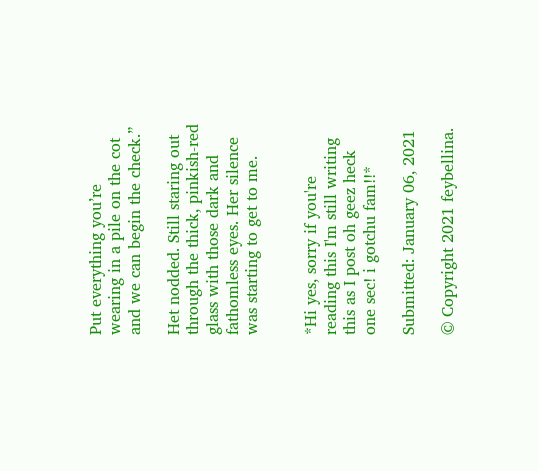Put everything you’re wearing in a pile on the cot and we can begin the check.”

Het nodded. Still staring out through the thick, pinkish-red glass with those dark and fathomless eyes. Her silence was starting to get to me.


*Hi yes, sorry if you're reading this I'm still writing this as I post oh geez heck one sec! i gotchu fam!!*

Submitted: January 06, 2021

© Copyright 2021 feybellina.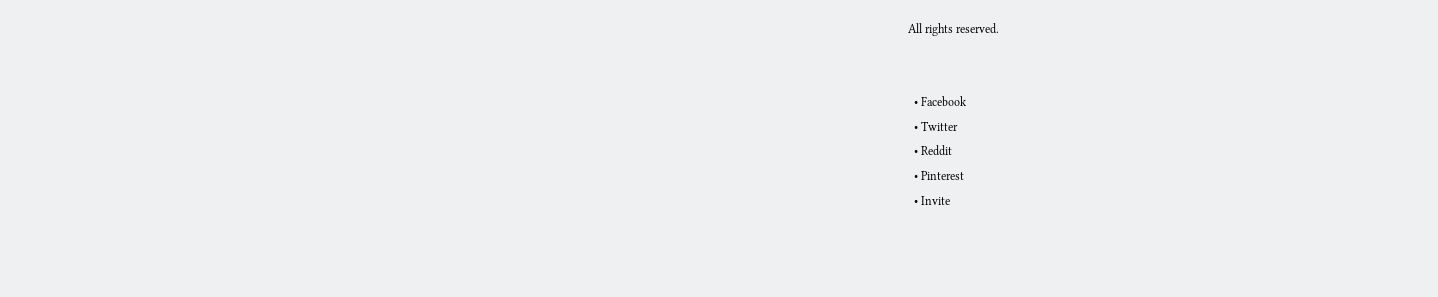All rights reserved.


  • Facebook
  • Twitter
  • Reddit
  • Pinterest
  • Invite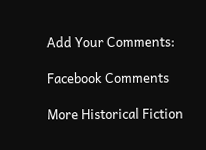Add Your Comments:

Facebook Comments

More Historical Fiction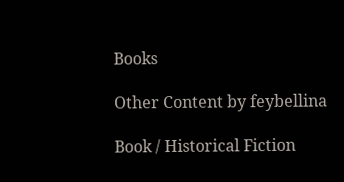Books

Other Content by feybellina

Book / Historical Fiction